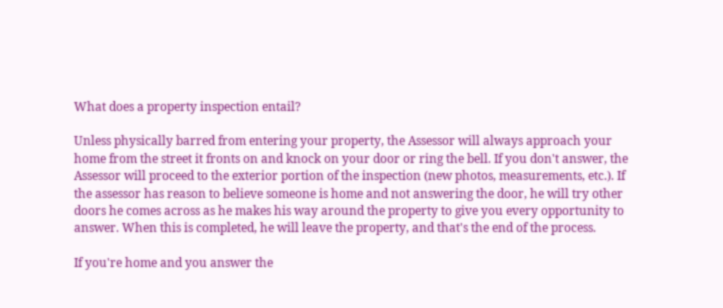What does a property inspection entail?

Unless physically barred from entering your property, the Assessor will always approach your home from the street it fronts on and knock on your door or ring the bell. If you don't answer, the Assessor will proceed to the exterior portion of the inspection (new photos, measurements, etc.). If the assessor has reason to believe someone is home and not answering the door, he will try other doors he comes across as he makes his way around the property to give you every opportunity to answer. When this is completed, he will leave the property, and that's the end of the process.

If you're home and you answer the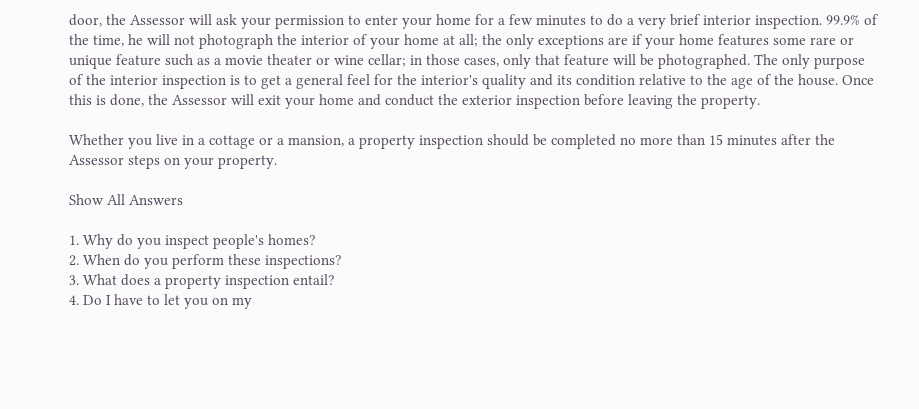door, the Assessor will ask your permission to enter your home for a few minutes to do a very brief interior inspection. 99.9% of the time, he will not photograph the interior of your home at all; the only exceptions are if your home features some rare or unique feature such as a movie theater or wine cellar; in those cases, only that feature will be photographed. The only purpose of the interior inspection is to get a general feel for the interior's quality and its condition relative to the age of the house. Once this is done, the Assessor will exit your home and conduct the exterior inspection before leaving the property.

Whether you live in a cottage or a mansion, a property inspection should be completed no more than 15 minutes after the Assessor steps on your property.

Show All Answers

1. Why do you inspect people's homes?
2. When do you perform these inspections?
3. What does a property inspection entail?
4. Do I have to let you on my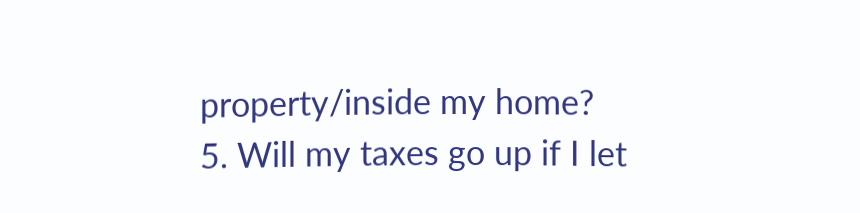property/inside my home?
5. Will my taxes go up if I let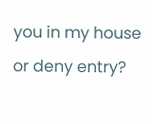you in my house or deny entry?